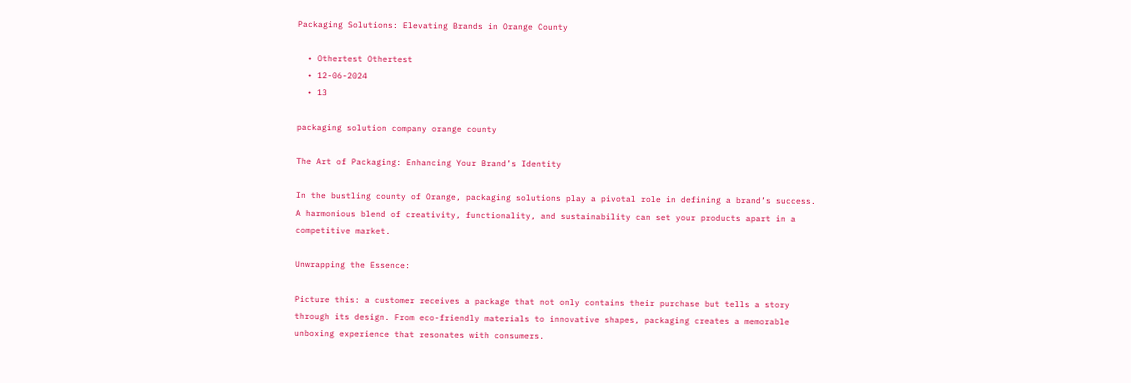Packaging Solutions: Elevating Brands in Orange County

  • Othertest Othertest
  • 12-06-2024
  • 13

packaging solution company orange county

The Art of Packaging: Enhancing Your Brand’s Identity

In the bustling county of Orange, packaging solutions play a pivotal role in defining a brand’s success. A harmonious blend of creativity, functionality, and sustainability can set your products apart in a competitive market.

Unwrapping the Essence:

Picture this: a customer receives a package that not only contains their purchase but tells a story through its design. From eco-friendly materials to innovative shapes, packaging creates a memorable unboxing experience that resonates with consumers.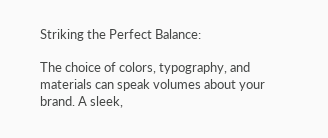Striking the Perfect Balance:

The choice of colors, typography, and materials can speak volumes about your brand. A sleek,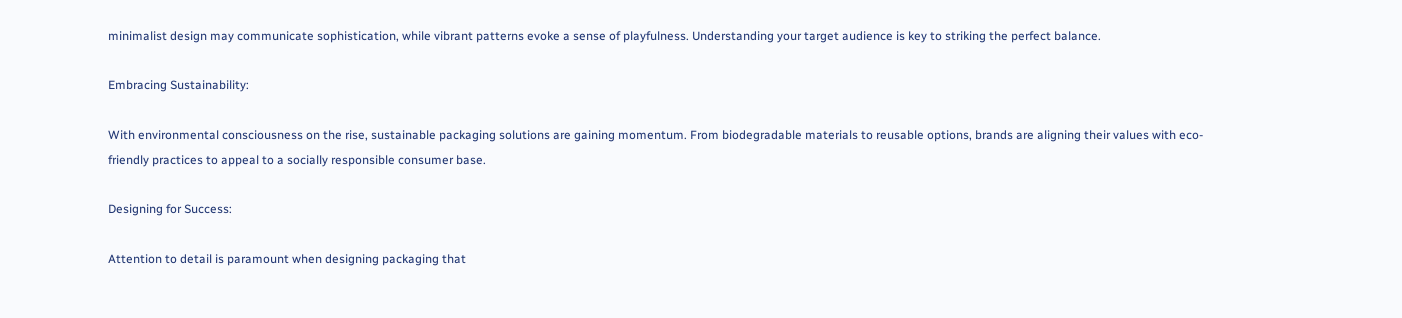minimalist design may communicate sophistication, while vibrant patterns evoke a sense of playfulness. Understanding your target audience is key to striking the perfect balance.

Embracing Sustainability:

With environmental consciousness on the rise, sustainable packaging solutions are gaining momentum. From biodegradable materials to reusable options, brands are aligning their values with eco-friendly practices to appeal to a socially responsible consumer base.

Designing for Success:

Attention to detail is paramount when designing packaging that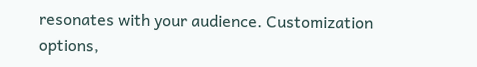resonates with your audience. Customization options,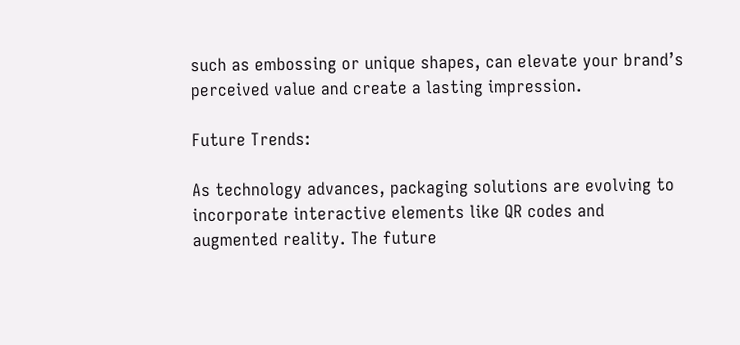such as embossing or unique shapes, can elevate your brand’s perceived value and create a lasting impression.

Future Trends:

As technology advances, packaging solutions are evolving to incorporate interactive elements like QR codes and augmented reality. The future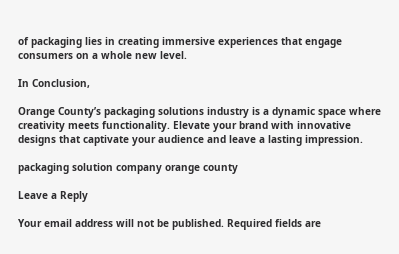of packaging lies in creating immersive experiences that engage consumers on a whole new level.

In Conclusion,

Orange County’s packaging solutions industry is a dynamic space where creativity meets functionality. Elevate your brand with innovative designs that captivate your audience and leave a lasting impression.

packaging solution company orange county

Leave a Reply

Your email address will not be published. Required fields are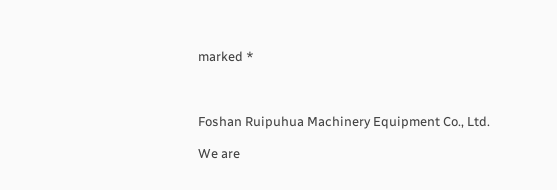marked *



Foshan Ruipuhua Machinery Equipment Co., Ltd.

We are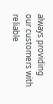always providing our customers with reliable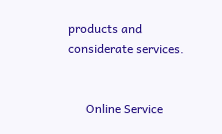products and considerate services.


      Online Service